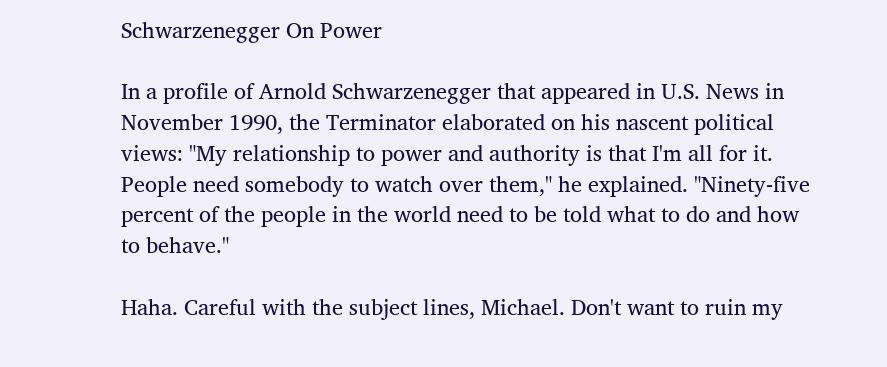Schwarzenegger On Power

In a profile of Arnold Schwarzenegger that appeared in U.S. News in
November 1990, the Terminator elaborated on his nascent political
views: "My relationship to power and authority is that I'm all for it.
People need somebody to watch over them," he explained. "Ninety-five
percent of the people in the world need to be told what to do and how
to behave."

Haha. Careful with the subject lines, Michael. Don't want to ruin my